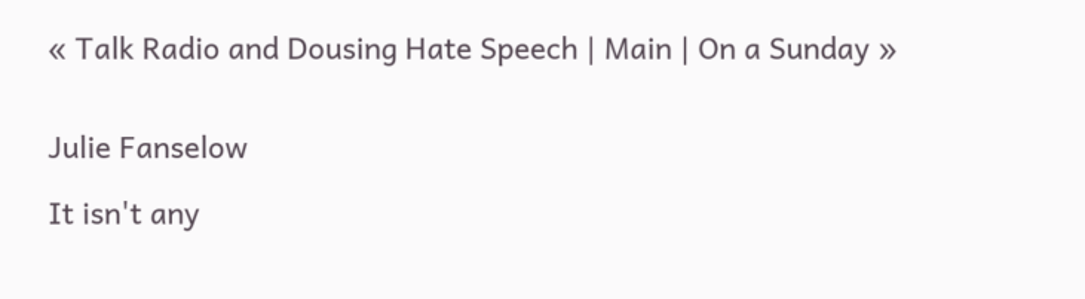« Talk Radio and Dousing Hate Speech | Main | On a Sunday »


Julie Fanselow

It isn't any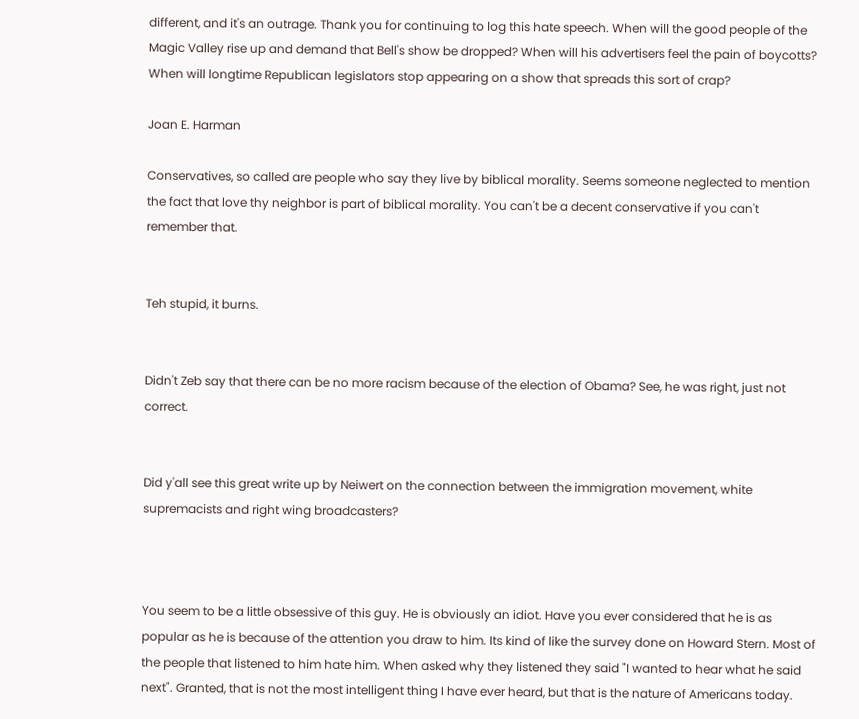different, and it's an outrage. Thank you for continuing to log this hate speech. When will the good people of the Magic Valley rise up and demand that Bell's show be dropped? When will his advertisers feel the pain of boycotts? When will longtime Republican legislators stop appearing on a show that spreads this sort of crap?

Joan E. Harman

Conservatives, so called are people who say they live by biblical morality. Seems someone neglected to mention the fact that love thy neighbor is part of biblical morality. You can't be a decent conservative if you can't remember that.


Teh stupid, it burns.


Didn't Zeb say that there can be no more racism because of the election of Obama? See, he was right, just not correct.


Did y'all see this great write up by Neiwert on the connection between the immigration movement, white supremacists and right wing broadcasters?



You seem to be a little obsessive of this guy. He is obviously an idiot. Have you ever considered that he is as popular as he is because of the attention you draw to him. Its kind of like the survey done on Howard Stern. Most of the people that listened to him hate him. When asked why they listened they said "I wanted to hear what he said next". Granted, that is not the most intelligent thing I have ever heard, but that is the nature of Americans today.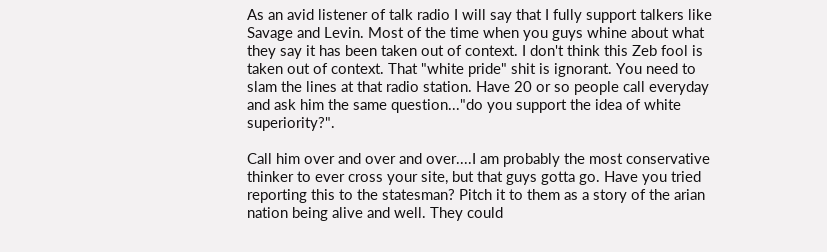As an avid listener of talk radio I will say that I fully support talkers like Savage and Levin. Most of the time when you guys whine about what they say it has been taken out of context. I don't think this Zeb fool is taken out of context. That "white pride" shit is ignorant. You need to slam the lines at that radio station. Have 20 or so people call everyday and ask him the same question..."do you support the idea of white superiority?".

Call him over and over and over....I am probably the most conservative thinker to ever cross your site, but that guys gotta go. Have you tried reporting this to the statesman? Pitch it to them as a story of the arian nation being alive and well. They could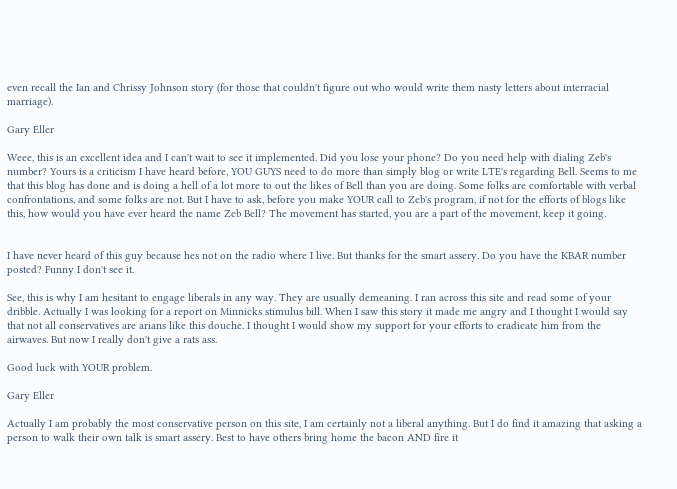even recall the Ian and Chrissy Johnson story (for those that couldn't figure out who would write them nasty letters about interracial marriage).

Gary Eller

Weee, this is an excellent idea and I can't wait to see it implemented. Did you lose your phone? Do you need help with dialing Zeb's number? Yours is a criticism I have heard before, YOU GUYS need to do more than simply blog or write LTE's regarding Bell. Seems to me that this blog has done and is doing a hell of a lot more to out the likes of Bell than you are doing. Some folks are comfortable with verbal confrontations, and some folks are not. But I have to ask, before you make YOUR call to Zeb's program, if not for the efforts of blogs like this, how would you have ever heard the name Zeb Bell? The movement has started, you are a part of the movement, keep it going.


I have never heard of this guy because hes not on the radio where I live. But thanks for the smart assery. Do you have the KBAR number posted? Funny I don't see it.

See, this is why I am hesitant to engage liberals in any way. They are usually demeaning. I ran across this site and read some of your dribble. Actually I was looking for a report on Minnicks stimulus bill. When I saw this story it made me angry and I thought I would say that not all conservatives are arians like this douche. I thought I would show my support for your efforts to eradicate him from the airwaves. But now I really don't give a rats ass.

Good luck with YOUR problem.

Gary Eller

Actually I am probably the most conservative person on this site, I am certainly not a liberal anything. But I do find it amazing that asking a person to walk their own talk is smart assery. Best to have others bring home the bacon AND fire it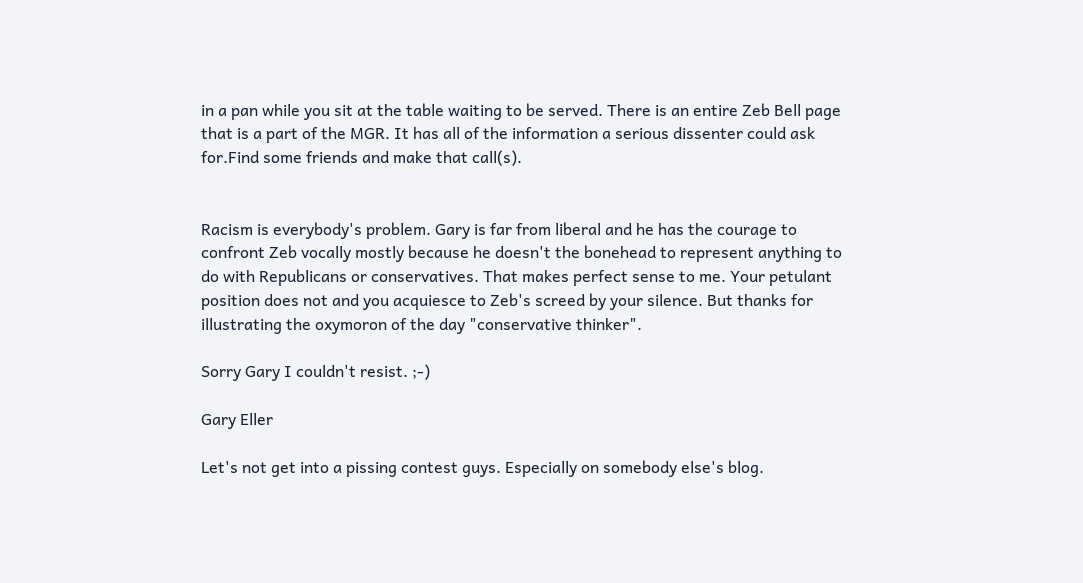in a pan while you sit at the table waiting to be served. There is an entire Zeb Bell page that is a part of the MGR. It has all of the information a serious dissenter could ask for.Find some friends and make that call(s).


Racism is everybody's problem. Gary is far from liberal and he has the courage to confront Zeb vocally mostly because he doesn't the bonehead to represent anything to do with Republicans or conservatives. That makes perfect sense to me. Your petulant position does not and you acquiesce to Zeb's screed by your silence. But thanks for illustrating the oxymoron of the day "conservative thinker".

Sorry Gary I couldn't resist. ;-)

Gary Eller

Let's not get into a pissing contest guys. Especially on somebody else's blog.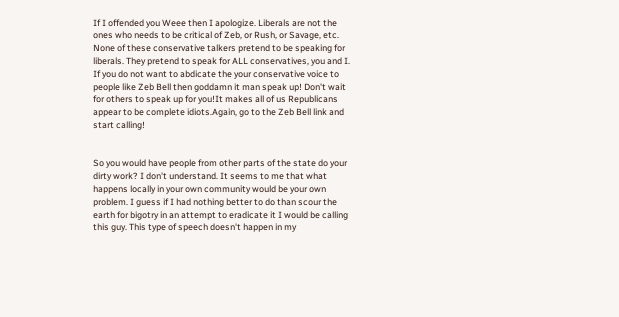If I offended you Weee then I apologize. Liberals are not the ones who needs to be critical of Zeb, or Rush, or Savage, etc. None of these conservative talkers pretend to be speaking for liberals. They pretend to speak for ALL conservatives, you and I. If you do not want to abdicate the your conservative voice to people like Zeb Bell then goddamn it man speak up! Don't wait for others to speak up for you!It makes all of us Republicans appear to be complete idiots.Again, go to the Zeb Bell link and start calling!


So you would have people from other parts of the state do your dirty work? I don't understand. It seems to me that what happens locally in your own community would be your own problem. I guess if I had nothing better to do than scour the earth for bigotry in an attempt to eradicate it I would be calling this guy. This type of speech doesn't happen in my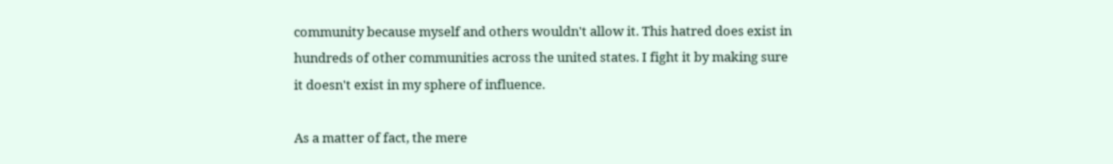community because myself and others wouldn't allow it. This hatred does exist in hundreds of other communities across the united states. I fight it by making sure it doesn't exist in my sphere of influence.

As a matter of fact, the mere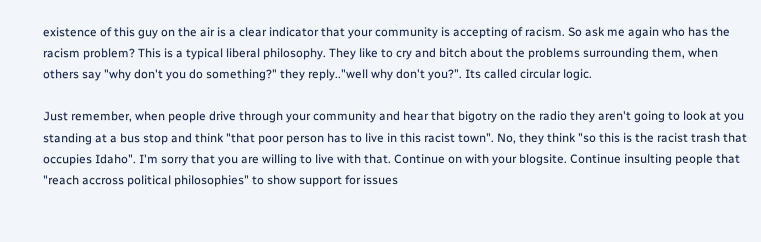existence of this guy on the air is a clear indicator that your community is accepting of racism. So ask me again who has the racism problem? This is a typical liberal philosophy. They like to cry and bitch about the problems surrounding them, when others say "why don't you do something?" they reply.."well why don't you?". Its called circular logic.

Just remember, when people drive through your community and hear that bigotry on the radio they aren't going to look at you standing at a bus stop and think "that poor person has to live in this racist town". No, they think "so this is the racist trash that occupies Idaho". I'm sorry that you are willing to live with that. Continue on with your blogsite. Continue insulting people that "reach accross political philosophies" to show support for issues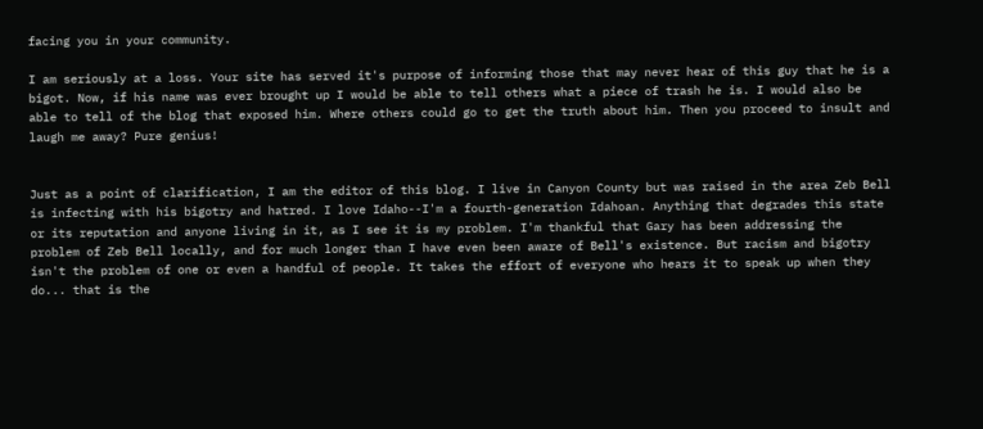facing you in your community.

I am seriously at a loss. Your site has served it's purpose of informing those that may never hear of this guy that he is a bigot. Now, if his name was ever brought up I would be able to tell others what a piece of trash he is. I would also be able to tell of the blog that exposed him. Where others could go to get the truth about him. Then you proceed to insult and laugh me away? Pure genius!


Just as a point of clarification, I am the editor of this blog. I live in Canyon County but was raised in the area Zeb Bell is infecting with his bigotry and hatred. I love Idaho--I'm a fourth-generation Idahoan. Anything that degrades this state or its reputation and anyone living in it, as I see it is my problem. I'm thankful that Gary has been addressing the problem of Zeb Bell locally, and for much longer than I have even been aware of Bell's existence. But racism and bigotry isn't the problem of one or even a handful of people. It takes the effort of everyone who hears it to speak up when they do... that is the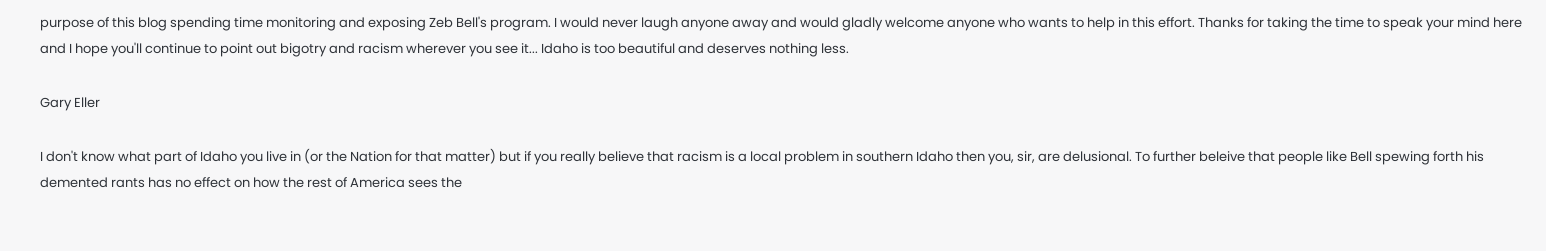purpose of this blog spending time monitoring and exposing Zeb Bell's program. I would never laugh anyone away and would gladly welcome anyone who wants to help in this effort. Thanks for taking the time to speak your mind here and I hope you'll continue to point out bigotry and racism wherever you see it... Idaho is too beautiful and deserves nothing less.

Gary Eller

I don't know what part of Idaho you live in (or the Nation for that matter) but if you really believe that racism is a local problem in southern Idaho then you, sir, are delusional. To further beleive that people like Bell spewing forth his demented rants has no effect on how the rest of America sees the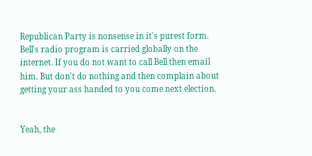Republican Party is nonsense in it's purest form. Bell's radio program is carried globally on the internet. If you do not want to call Bell then email him. But don't do nothing and then complain about getting your ass handed to you come next election.


Yeah, the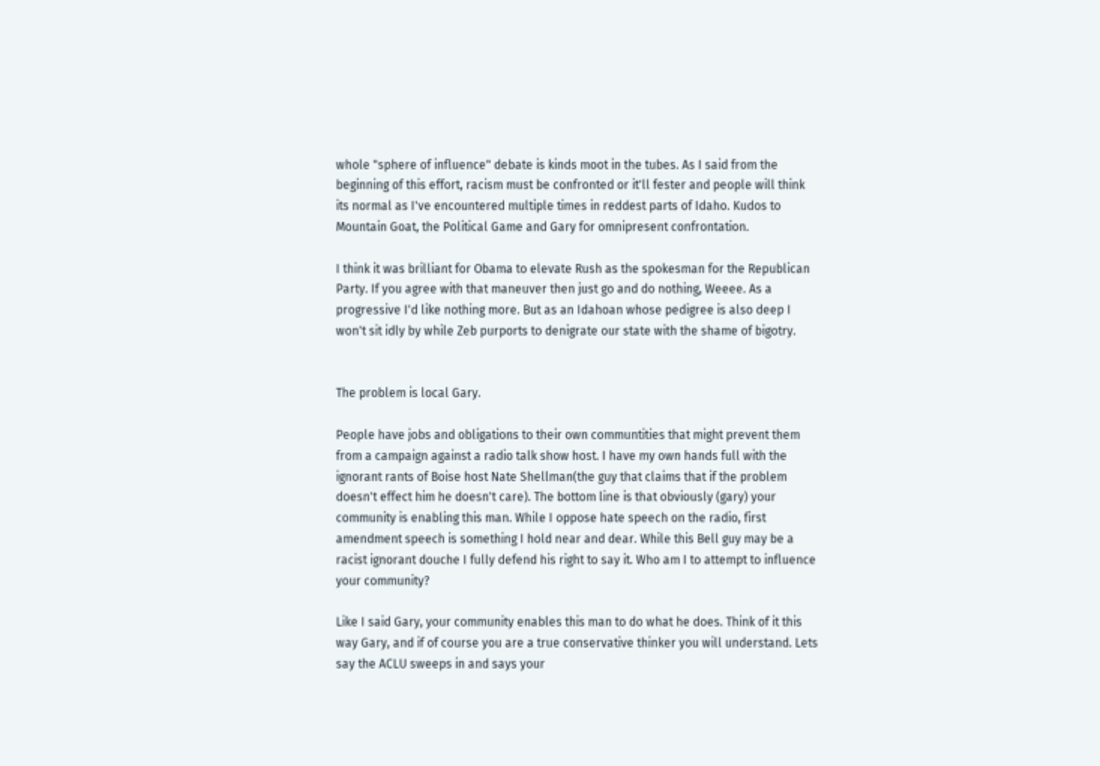whole "sphere of influence" debate is kinds moot in the tubes. As I said from the beginning of this effort, racism must be confronted or it'll fester and people will think its normal as I've encountered multiple times in reddest parts of Idaho. Kudos to Mountain Goat, the Political Game and Gary for omnipresent confrontation.

I think it was brilliant for Obama to elevate Rush as the spokesman for the Republican Party. If you agree with that maneuver then just go and do nothing, Weeee. As a progressive I'd like nothing more. But as an Idahoan whose pedigree is also deep I won't sit idly by while Zeb purports to denigrate our state with the shame of bigotry.


The problem is local Gary.

People have jobs and obligations to their own communtities that might prevent them from a campaign against a radio talk show host. I have my own hands full with the ignorant rants of Boise host Nate Shellman(the guy that claims that if the problem doesn't effect him he doesn't care). The bottom line is that obviously (gary) your community is enabling this man. While I oppose hate speech on the radio, first amendment speech is something I hold near and dear. While this Bell guy may be a racist ignorant douche I fully defend his right to say it. Who am I to attempt to influence your community?

Like I said Gary, your community enables this man to do what he does. Think of it this way Gary, and if of course you are a true conservative thinker you will understand. Lets say the ACLU sweeps in and says your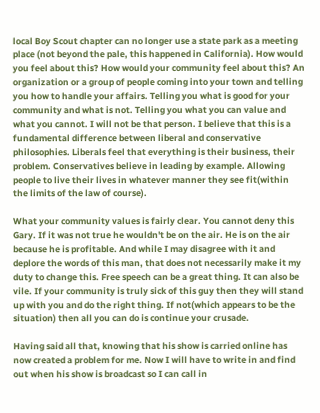local Boy Scout chapter can no longer use a state park as a meeting place (not beyond the pale, this happened in California). How would you feel about this? How would your community feel about this? An organization or a group of people coming into your town and telling you how to handle your affairs. Telling you what is good for your community and what is not. Telling you what you can value and what you cannot. I will not be that person. I believe that this is a fundamental difference between liberal and conservative philosophies. Liberals feel that everything is their business, their problem. Conservatives believe in leading by example. Allowing people to live their lives in whatever manner they see fit(within the limits of the law of course).

What your community values is fairly clear. You cannot deny this Gary. If it was not true he wouldn't be on the air. He is on the air because he is profitable. And while I may disagree with it and deplore the words of this man, that does not necessarily make it my duty to change this. Free speech can be a great thing. It can also be vile. If your community is truly sick of this guy then they will stand up with you and do the right thing. If not(which appears to be the situation) then all you can do is continue your crusade.

Having said all that, knowing that his show is carried online has now created a problem for me. Now I will have to write in and find out when his show is broadcast so I can call in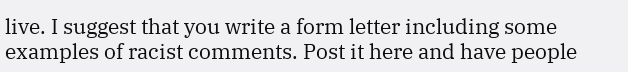live. I suggest that you write a form letter including some examples of racist comments. Post it here and have people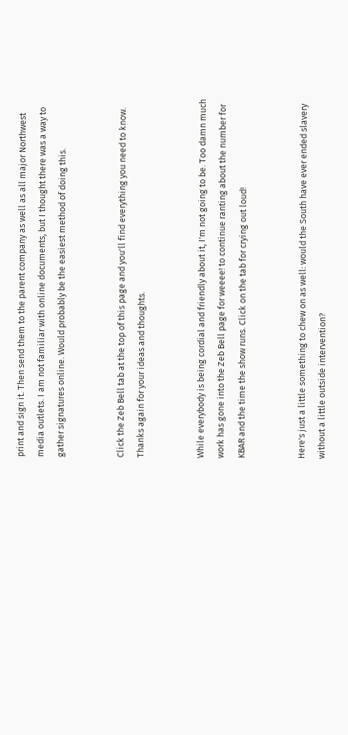print and sign it. Then send them to the parent company as well as all major Northwest media outlets. I am not familiar with online documents, but I thought there was a way to gather signatures online. Would probably be the easiest method of doing this.


Click the Zeb Bell tab at the top of this page and you'll find everything you need to know. Thanks again for your ideas and thoughts.


While everybody is being cordial and friendly about it, I'm not going to be. Too damn much work has gone into the Zeb Bell page for weeee! to continue ranting about the number for KBAR and the time the show runs. Click on the tab for crying out loud!


Here's just a little something to chew on as well: would the South have ever ended slavery without a little outside intervention?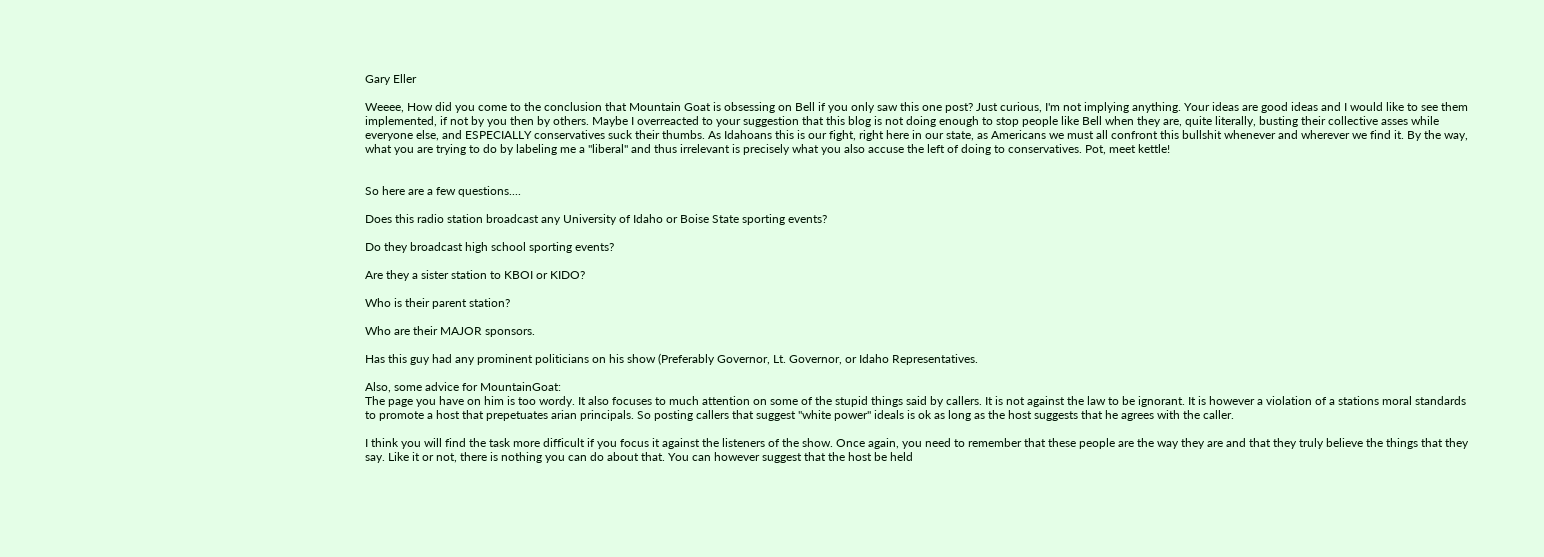Gary Eller

Weeee, How did you come to the conclusion that Mountain Goat is obsessing on Bell if you only saw this one post? Just curious, I'm not implying anything. Your ideas are good ideas and I would like to see them implemented, if not by you then by others. Maybe I overreacted to your suggestion that this blog is not doing enough to stop people like Bell when they are, quite literally, busting their collective asses while everyone else, and ESPECIALLY conservatives suck their thumbs. As Idahoans this is our fight, right here in our state, as Americans we must all confront this bullshit whenever and wherever we find it. By the way, what you are trying to do by labeling me a "liberal" and thus irrelevant is precisely what you also accuse the left of doing to conservatives. Pot, meet kettle!


So here are a few questions....

Does this radio station broadcast any University of Idaho or Boise State sporting events?

Do they broadcast high school sporting events?

Are they a sister station to KBOI or KIDO?

Who is their parent station?

Who are their MAJOR sponsors.

Has this guy had any prominent politicians on his show (Preferably Governor, Lt. Governor, or Idaho Representatives.

Also, some advice for MountainGoat:
The page you have on him is too wordy. It also focuses to much attention on some of the stupid things said by callers. It is not against the law to be ignorant. It is however a violation of a stations moral standards to promote a host that prepetuates arian principals. So posting callers that suggest "white power" ideals is ok as long as the host suggests that he agrees with the caller.

I think you will find the task more difficult if you focus it against the listeners of the show. Once again, you need to remember that these people are the way they are and that they truly believe the things that they say. Like it or not, there is nothing you can do about that. You can however suggest that the host be held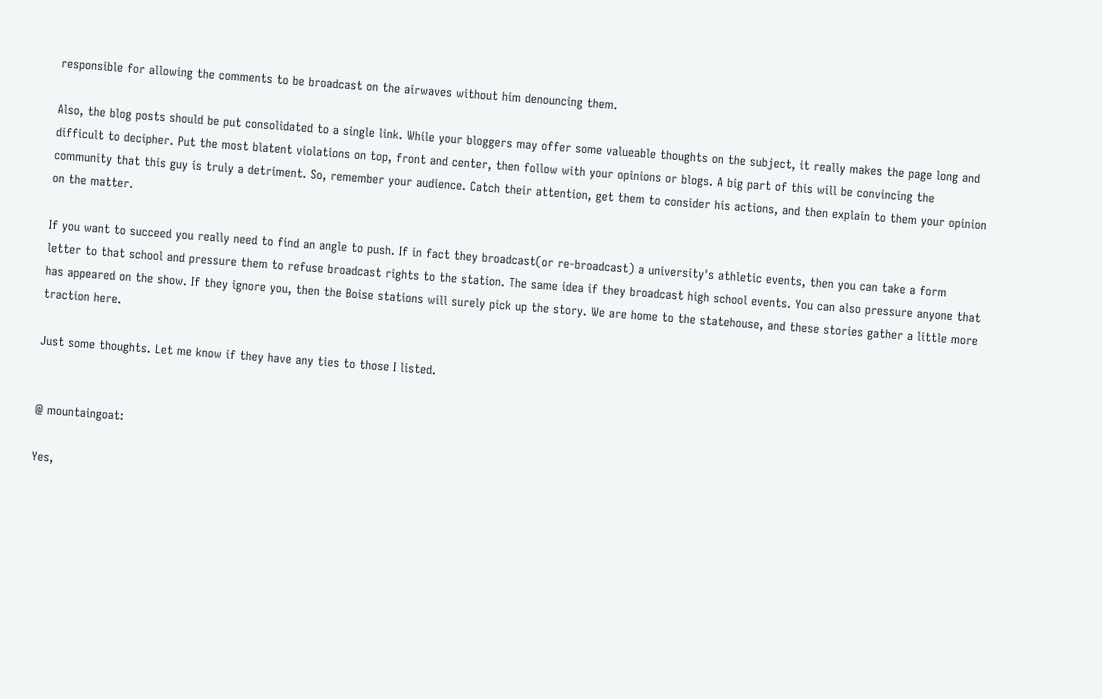responsible for allowing the comments to be broadcast on the airwaves without him denouncing them.

Also, the blog posts should be put consolidated to a single link. While your bloggers may offer some valueable thoughts on the subject, it really makes the page long and difficult to decipher. Put the most blatent violations on top, front and center, then follow with your opinions or blogs. A big part of this will be convincing the community that this guy is truly a detriment. So, remember your audience. Catch their attention, get them to consider his actions, and then explain to them your opinion on the matter.

If you want to succeed you really need to find an angle to push. If in fact they broadcast(or re-broadcast) a university's athletic events, then you can take a form letter to that school and pressure them to refuse broadcast rights to the station. The same idea if they broadcast high school events. You can also pressure anyone that has appeared on the show. If they ignore you, then the Boise stations will surely pick up the story. We are home to the statehouse, and these stories gather a little more traction here.

Just some thoughts. Let me know if they have any ties to those I listed.


@ mountaingoat:

Yes,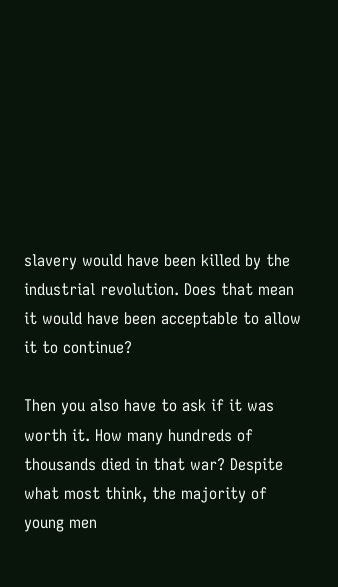slavery would have been killed by the industrial revolution. Does that mean it would have been acceptable to allow it to continue?

Then you also have to ask if it was worth it. How many hundreds of thousands died in that war? Despite what most think, the majority of young men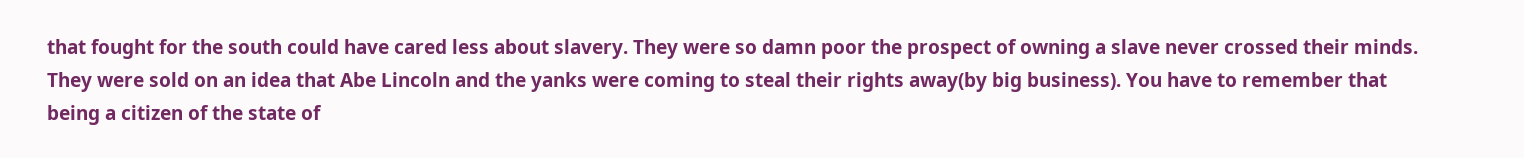that fought for the south could have cared less about slavery. They were so damn poor the prospect of owning a slave never crossed their minds. They were sold on an idea that Abe Lincoln and the yanks were coming to steal their rights away(by big business). You have to remember that being a citizen of the state of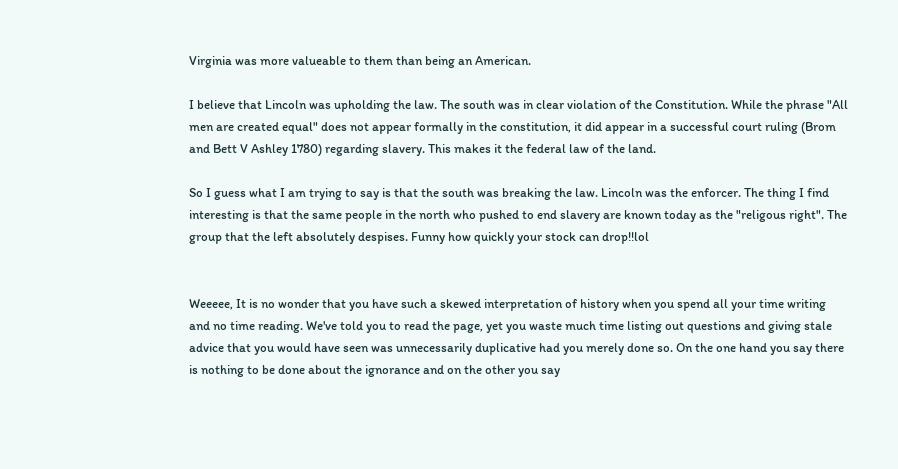Virginia was more valueable to them than being an American.

I believe that Lincoln was upholding the law. The south was in clear violation of the Constitution. While the phrase "All men are created equal" does not appear formally in the constitution, it did appear in a successful court ruling (Brom and Bett V Ashley 1780) regarding slavery. This makes it the federal law of the land.

So I guess what I am trying to say is that the south was breaking the law. Lincoln was the enforcer. The thing I find interesting is that the same people in the north who pushed to end slavery are known today as the "religous right". The group that the left absolutely despises. Funny how quickly your stock can drop!!lol


Weeeee, It is no wonder that you have such a skewed interpretation of history when you spend all your time writing and no time reading. We've told you to read the page, yet you waste much time listing out questions and giving stale advice that you would have seen was unnecessarily duplicative had you merely done so. On the one hand you say there is nothing to be done about the ignorance and on the other you say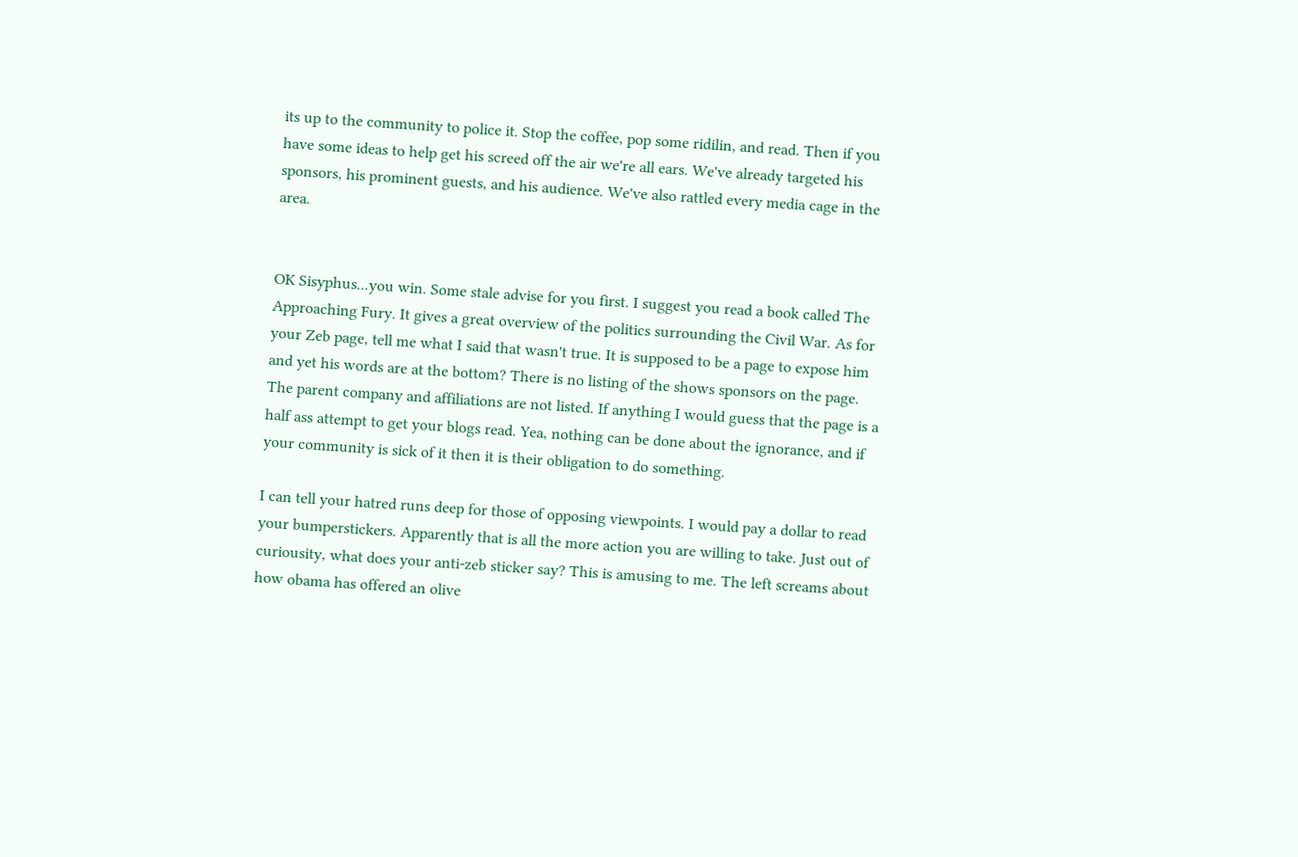its up to the community to police it. Stop the coffee, pop some ridilin, and read. Then if you have some ideas to help get his screed off the air we're all ears. We've already targeted his sponsors, his prominent guests, and his audience. We've also rattled every media cage in the area.


OK Sisyphus...you win. Some stale advise for you first. I suggest you read a book called The Approaching Fury. It gives a great overview of the politics surrounding the Civil War. As for your Zeb page, tell me what I said that wasn't true. It is supposed to be a page to expose him and yet his words are at the bottom? There is no listing of the shows sponsors on the page. The parent company and affiliations are not listed. If anything I would guess that the page is a half ass attempt to get your blogs read. Yea, nothing can be done about the ignorance, and if your community is sick of it then it is their obligation to do something.

I can tell your hatred runs deep for those of opposing viewpoints. I would pay a dollar to read your bumperstickers. Apparently that is all the more action you are willing to take. Just out of curiousity, what does your anti-zeb sticker say? This is amusing to me. The left screams about how obama has offered an olive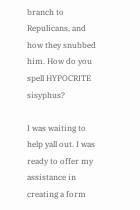branch to Repulicans, and how they snubbed him. How do you spell HYPOCRITE sisyphus?

I was waiting to help yall out. I was ready to offer my assistance in creating a form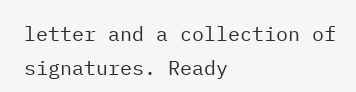letter and a collection of signatures. Ready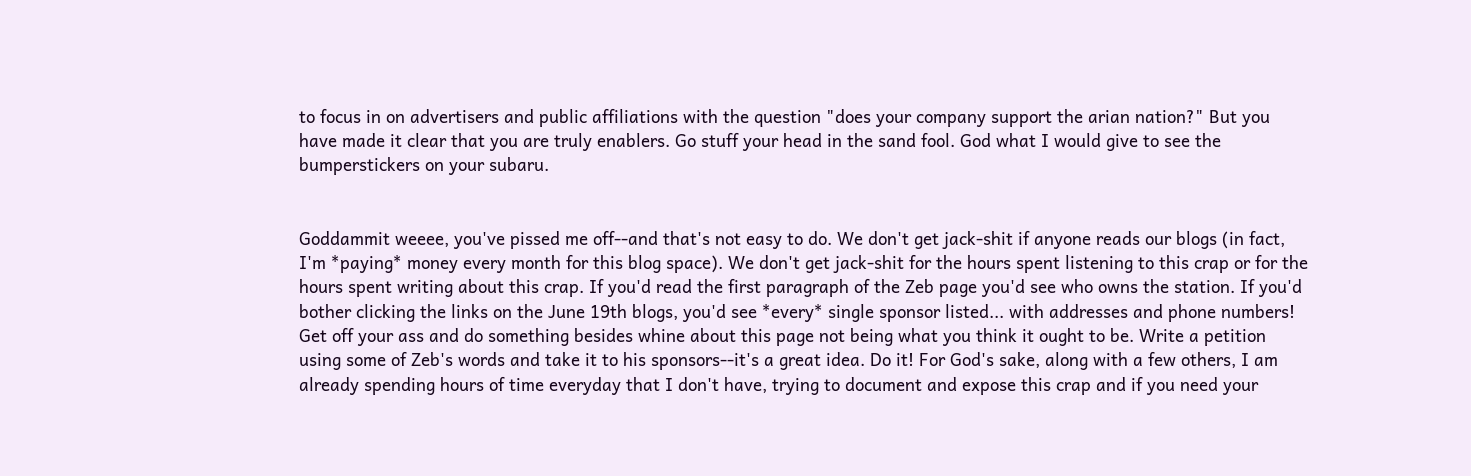to focus in on advertisers and public affiliations with the question "does your company support the arian nation?" But you have made it clear that you are truly enablers. Go stuff your head in the sand fool. God what I would give to see the bumperstickers on your subaru.


Goddammit weeee, you've pissed me off--and that's not easy to do. We don't get jack-shit if anyone reads our blogs (in fact, I'm *paying* money every month for this blog space). We don't get jack-shit for the hours spent listening to this crap or for the hours spent writing about this crap. If you'd read the first paragraph of the Zeb page you'd see who owns the station. If you'd bother clicking the links on the June 19th blogs, you'd see *every* single sponsor listed... with addresses and phone numbers! Get off your ass and do something besides whine about this page not being what you think it ought to be. Write a petition using some of Zeb's words and take it to his sponsors--it's a great idea. Do it! For God's sake, along with a few others, I am already spending hours of time everyday that I don't have, trying to document and expose this crap and if you need your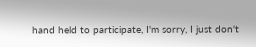hand held to participate, I'm sorry, I just don't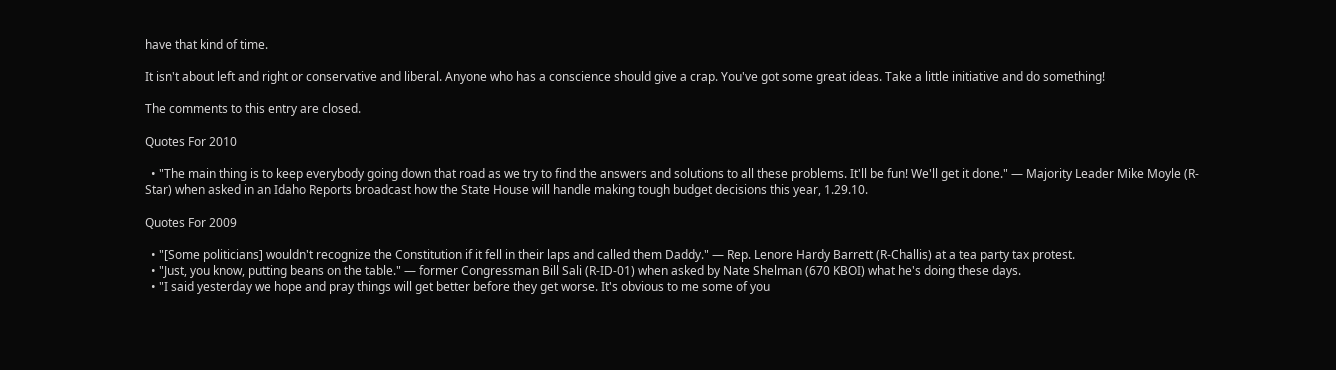have that kind of time.

It isn't about left and right or conservative and liberal. Anyone who has a conscience should give a crap. You've got some great ideas. Take a little initiative and do something!

The comments to this entry are closed.

Quotes For 2010

  • "The main thing is to keep everybody going down that road as we try to find the answers and solutions to all these problems. It'll be fun! We'll get it done." — Majority Leader Mike Moyle (R-Star) when asked in an Idaho Reports broadcast how the State House will handle making tough budget decisions this year, 1.29.10.

Quotes For 2009

  • "[Some politicians] wouldn't recognize the Constitution if it fell in their laps and called them Daddy." — Rep. Lenore Hardy Barrett (R-Challis) at a tea party tax protest.
  • "Just, you know, putting beans on the table." — former Congressman Bill Sali (R-ID-01) when asked by Nate Shelman (670 KBOI) what he's doing these days.
  • "I said yesterday we hope and pray things will get better before they get worse. It's obvious to me some of you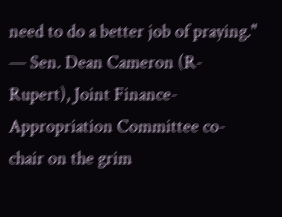need to do a better job of praying." — Sen. Dean Cameron (R-Rupert), Joint Finance-Appropriation Committee co-chair on the grim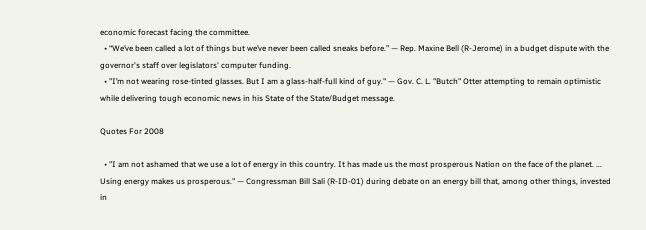economic forecast facing the committee.
  • “We’ve been called a lot of things but we’ve never been called sneaks before.” — Rep. Maxine Bell (R-Jerome) in a budget dispute with the governor's staff over legislators' computer funding.
  • "I’m not wearing rose-tinted glasses. But I am a glass-half-full kind of guy." — Gov. C. L. "Butch" Otter attempting to remain optimistic while delivering tough economic news in his State of the State/Budget message.

Quotes For 2008

  • "I am not ashamed that we use a lot of energy in this country. It has made us the most prosperous Nation on the face of the planet. ... Using energy makes us prosperous." — Congressman Bill Sali (R-ID-01) during debate on an energy bill that, among other things, invested in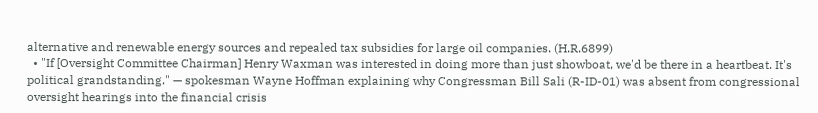alternative and renewable energy sources and repealed tax subsidies for large oil companies. (H.R.6899)
  • "If [Oversight Committee Chairman] Henry Waxman was interested in doing more than just showboat, we'd be there in a heartbeat. It's political grandstanding." — spokesman Wayne Hoffman explaining why Congressman Bill Sali (R-ID-01) was absent from congressional oversight hearings into the financial crisis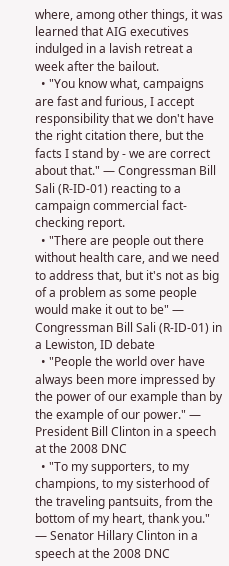where, among other things, it was learned that AIG executives indulged in a lavish retreat a week after the bailout.
  • "You know what, campaigns are fast and furious, I accept responsibility that we don't have the right citation there, but the facts I stand by - we are correct about that." — Congressman Bill Sali (R-ID-01) reacting to a campaign commercial fact-checking report.
  • "There are people out there without health care, and we need to address that, but it's not as big of a problem as some people would make it out to be" — Congressman Bill Sali (R-ID-01) in a Lewiston, ID debate
  • "People the world over have always been more impressed by the power of our example than by the example of our power." — President Bill Clinton in a speech at the 2008 DNC
  • "To my supporters, to my champions, to my sisterhood of the traveling pantsuits, from the bottom of my heart, thank you." — Senator Hillary Clinton in a speech at the 2008 DNC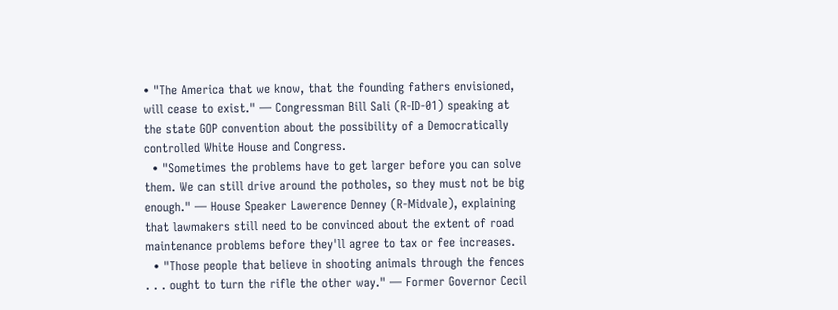• "The America that we know, that the founding fathers envisioned, will cease to exist." — Congressman Bill Sali (R-ID-01) speaking at the state GOP convention about the possibility of a Democratically controlled White House and Congress.
  • "Sometimes the problems have to get larger before you can solve them. We can still drive around the potholes, so they must not be big enough." — House Speaker Lawerence Denney (R-Midvale), explaining that lawmakers still need to be convinced about the extent of road maintenance problems before they'll agree to tax or fee increases.
  • "Those people that believe in shooting animals through the fences . . . ought to turn the rifle the other way." — Former Governor Cecil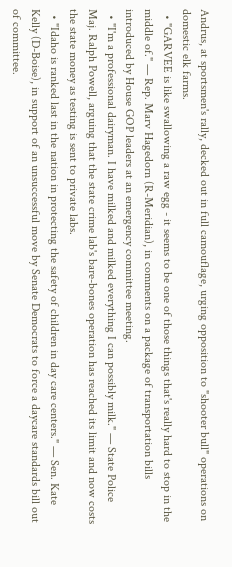Andrus, at sportsmen's rally, decked out in full camouflage, urging opposition to "shooter bull" operations on domestic elk farms.
  • "GARVEE is like swallowing a raw egg - it seems to be one of those things that's really hard to stop in the middle of." — Rep. Marv Hagedorn (R-Meridian), in comments on a package of transportation bills introduced by House GOP leaders at an emergency committee meeting.
  • "I'm a professional dairyman. I have milked and milked everything I can possibly milk." — State Police Maj. Ralph Powell, arguing that the state crime lab's bare-bones operation has reached its limit and now costs the state money as testing is sent to private labs.
  • "Idaho is ranked last in the nation in protecting the safety of children in day care centers." — Sen. Kate Kelly (D-Boise), in support of an unsuccessful move by Senate Democrats to force a daycare standards bill out of committee.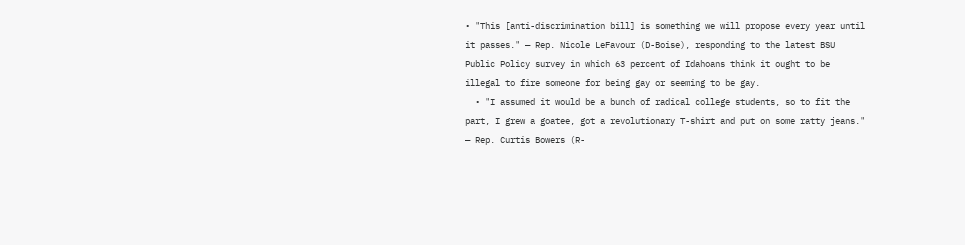• "This [anti-discrimination bill] is something we will propose every year until it passes." — Rep. Nicole LeFavour (D-Boise), responding to the latest BSU Public Policy survey in which 63 percent of Idahoans think it ought to be illegal to fire someone for being gay or seeming to be gay.
  • "I assumed it would be a bunch of radical college students, so to fit the part, I grew a goatee, got a revolutionary T-shirt and put on some ratty jeans." — Rep. Curtis Bowers (R-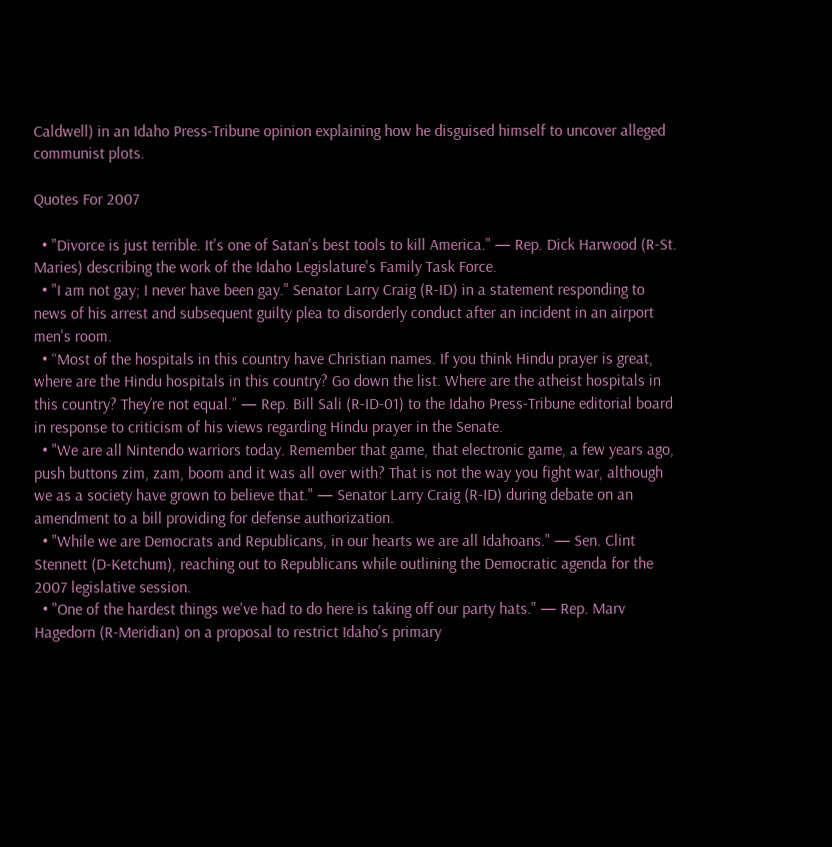Caldwell) in an Idaho Press-Tribune opinion explaining how he disguised himself to uncover alleged communist plots.

Quotes For 2007

  • "Divorce is just terrible. It's one of Satan's best tools to kill America." — Rep. Dick Harwood (R-St. Maries) describing the work of the Idaho Legislature's Family Task Force.
  • "I am not gay; I never have been gay." Senator Larry Craig (R-ID) in a statement responding to news of his arrest and subsequent guilty plea to disorderly conduct after an incident in an airport men's room.
  • “Most of the hospitals in this country have Christian names. If you think Hindu prayer is great, where are the Hindu hospitals in this country? Go down the list. Where are the atheist hospitals in this country? They’re not equal.” — Rep. Bill Sali (R-ID-01) to the Idaho Press-Tribune editorial board in response to criticism of his views regarding Hindu prayer in the Senate.
  • "We are all Nintendo warriors today. Remember that game, that electronic game, a few years ago, push buttons zim, zam, boom and it was all over with? That is not the way you fight war, although we as a society have grown to believe that." — Senator Larry Craig (R-ID) during debate on an amendment to a bill providing for defense authorization.
  • "While we are Democrats and Republicans, in our hearts we are all Idahoans." — Sen. Clint Stennett (D-Ketchum), reaching out to Republicans while outlining the Democratic agenda for the 2007 legislative session.
  • "One of the hardest things we've had to do here is taking off our party hats." — Rep. Marv Hagedorn (R-Meridian) on a proposal to restrict Idaho's primary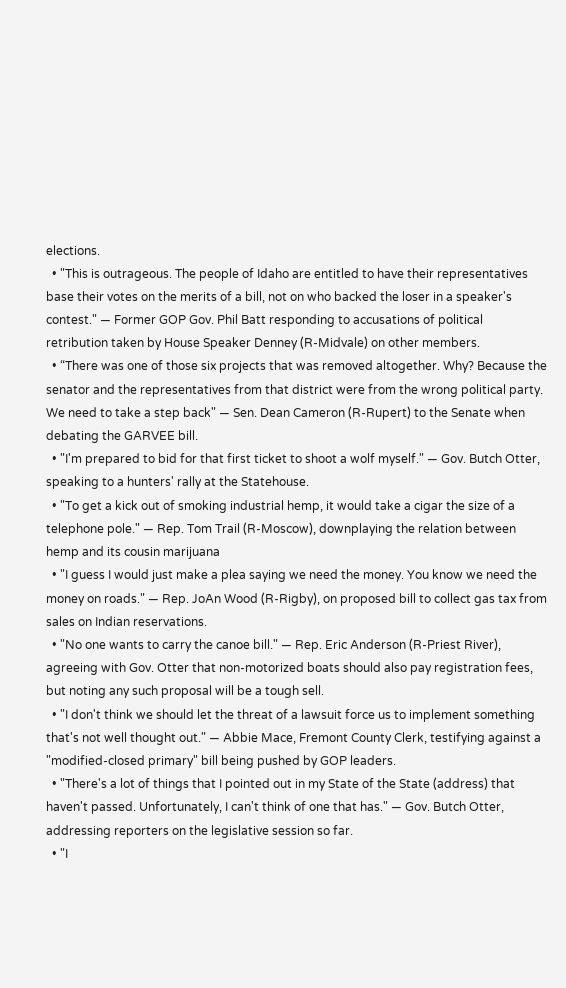elections.
  • "This is outrageous. The people of Idaho are entitled to have their representatives base their votes on the merits of a bill, not on who backed the loser in a speaker's contest." — Former GOP Gov. Phil Batt responding to accusations of political retribution taken by House Speaker Denney (R-Midvale) on other members.
  • “There was one of those six projects that was removed altogether. Why? Because the senator and the representatives from that district were from the wrong political party. We need to take a step back" — Sen. Dean Cameron (R-Rupert) to the Senate when debating the GARVEE bill.
  • "I'm prepared to bid for that first ticket to shoot a wolf myself." — Gov. Butch Otter, speaking to a hunters' rally at the Statehouse.
  • "To get a kick out of smoking industrial hemp, it would take a cigar the size of a telephone pole." — Rep. Tom Trail (R-Moscow), downplaying the relation between hemp and its cousin marijuana
  • "I guess I would just make a plea saying we need the money. You know we need the money on roads." — Rep. JoAn Wood (R-Rigby), on proposed bill to collect gas tax from sales on Indian reservations.
  • "No one wants to carry the canoe bill." — Rep. Eric Anderson (R-Priest River), agreeing with Gov. Otter that non-motorized boats should also pay registration fees, but noting any such proposal will be a tough sell.
  • "I don't think we should let the threat of a lawsuit force us to implement something that's not well thought out." — Abbie Mace, Fremont County Clerk, testifying against a "modified-closed primary" bill being pushed by GOP leaders.
  • "There's a lot of things that I pointed out in my State of the State (address) that haven't passed. Unfortunately, I can't think of one that has." — Gov. Butch Otter, addressing reporters on the legislative session so far.
  • "I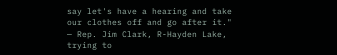say let's have a hearing and take our clothes off and go after it." — Rep. Jim Clark, R-Hayden Lake, trying to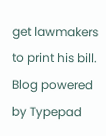get lawmakers to print his bill.
Blog powered by Typepad